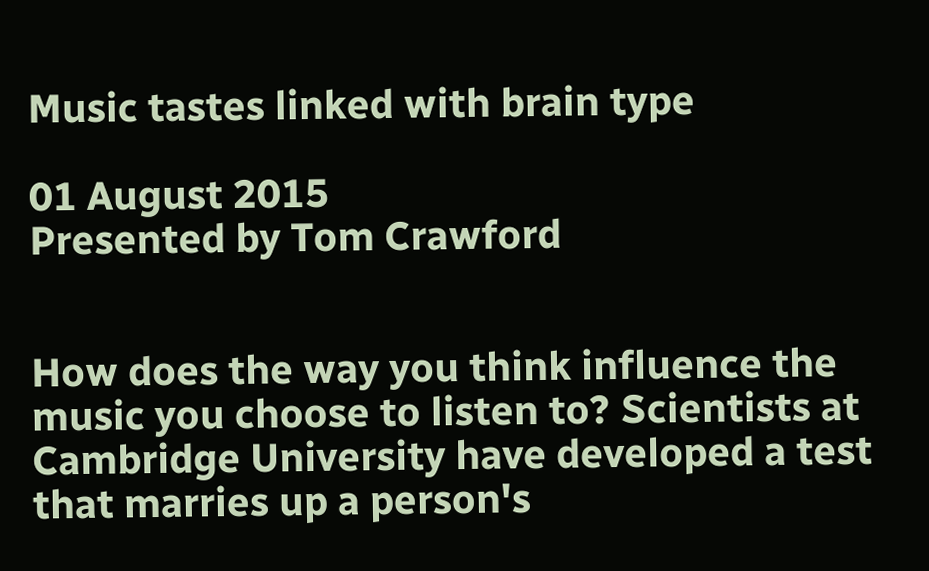Music tastes linked with brain type

01 August 2015
Presented by Tom Crawford


How does the way you think influence the music you choose to listen to? Scientists at Cambridge University have developed a test that marries up a person's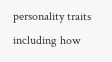personality traits including how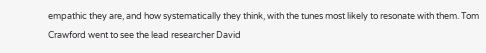empathic they are, and how systematically they think, with the tunes most likely to resonate with them. Tom Crawford went to see the lead researcher David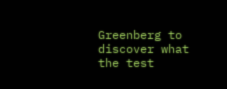Greenberg to discover what the test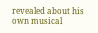revealed about his own musical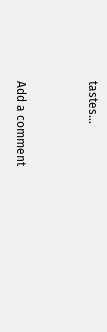tastes...


Add a comment